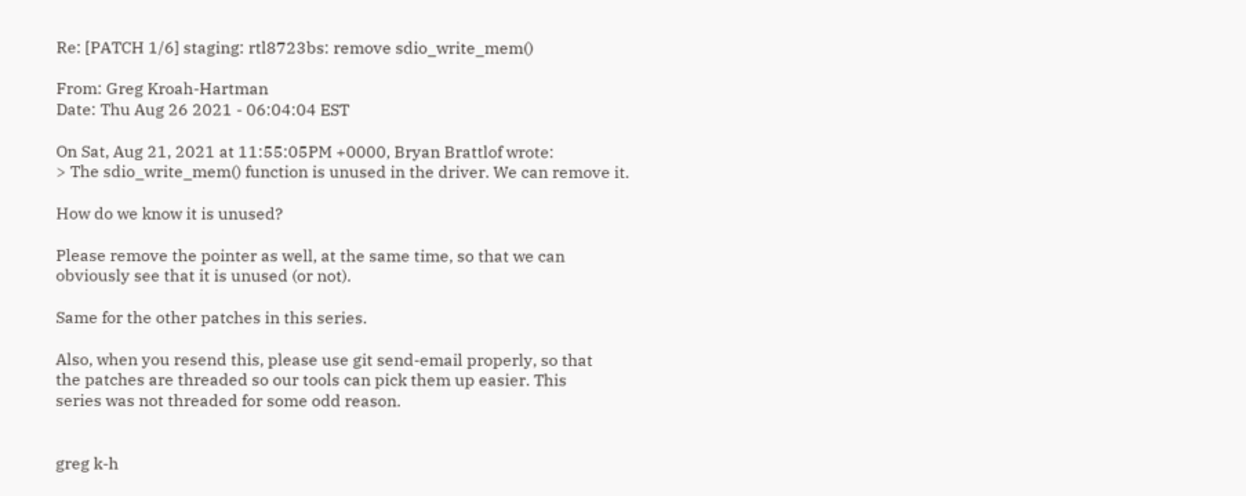Re: [PATCH 1/6] staging: rtl8723bs: remove sdio_write_mem()

From: Greg Kroah-Hartman
Date: Thu Aug 26 2021 - 06:04:04 EST

On Sat, Aug 21, 2021 at 11:55:05PM +0000, Bryan Brattlof wrote:
> The sdio_write_mem() function is unused in the driver. We can remove it.

How do we know it is unused?

Please remove the pointer as well, at the same time, so that we can
obviously see that it is unused (or not).

Same for the other patches in this series.

Also, when you resend this, please use git send-email properly, so that
the patches are threaded so our tools can pick them up easier. This
series was not threaded for some odd reason.


greg k-h